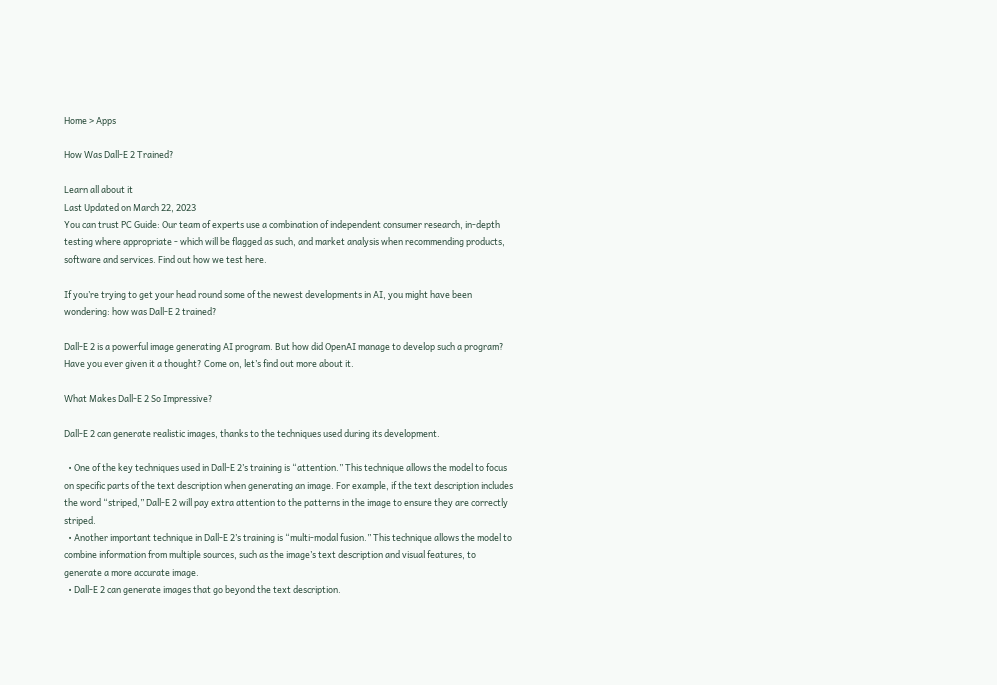Home > Apps

How Was Dall-E 2 Trained?

Learn all about it
Last Updated on March 22, 2023
You can trust PC Guide: Our team of experts use a combination of independent consumer research, in-depth testing where appropriate - which will be flagged as such, and market analysis when recommending products, software and services. Find out how we test here.

If you’re trying to get your head round some of the newest developments in AI, you might have been wondering: how was Dall-E 2 trained?

Dall-E 2 is a powerful image generating AI program. But how did OpenAI manage to develop such a program?  Have you ever given it a thought? Come on, let’s find out more about it.

What Makes Dall-E 2 So Impressive?

Dall-E 2 can generate realistic images, thanks to the techniques used during its development.

  • One of the key techniques used in Dall-E 2’s training is “attention.” This technique allows the model to focus on specific parts of the text description when generating an image. For example, if the text description includes the word “striped,” Dall-E 2 will pay extra attention to the patterns in the image to ensure they are correctly striped.
  • Another important technique in Dall-E 2’s training is “multi-modal fusion.” This technique allows the model to combine information from multiple sources, such as the image’s text description and visual features, to generate a more accurate image.
  • Dall-E 2 can generate images that go beyond the text description.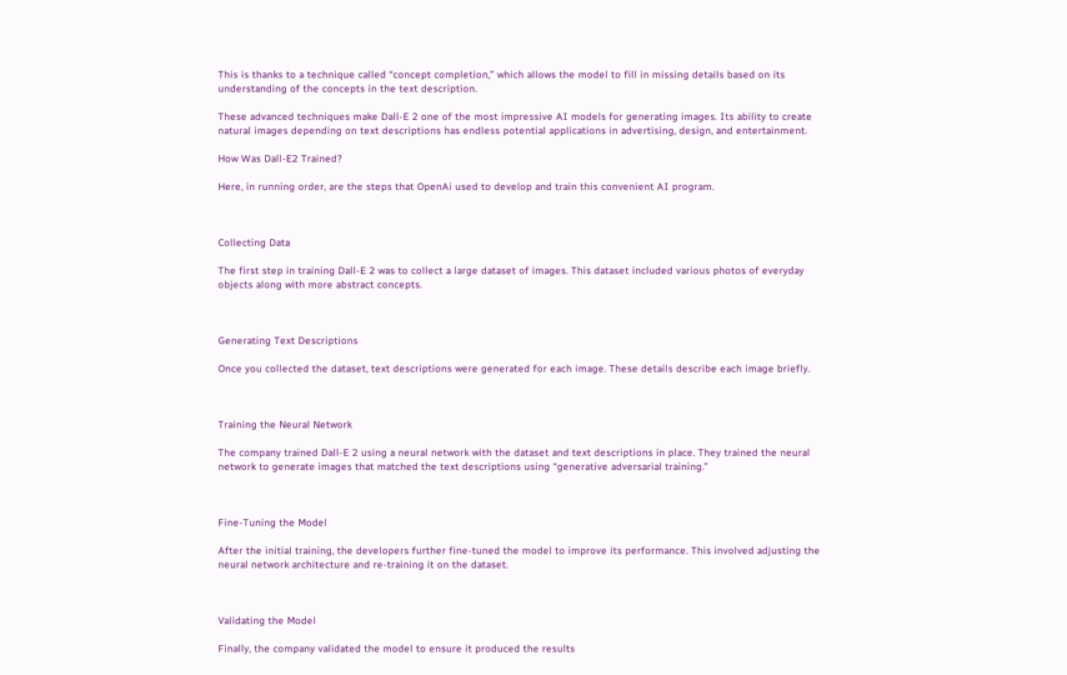This is thanks to a technique called “concept completion,” which allows the model to fill in missing details based on its understanding of the concepts in the text description.

These advanced techniques make Dall-E 2 one of the most impressive AI models for generating images. Its ability to create natural images depending on text descriptions has endless potential applications in advertising, design, and entertainment.

How Was Dall-E2 Trained?

Here, in running order, are the steps that OpenAi used to develop and train this convenient AI program.



Collecting Data

The first step in training Dall-E 2 was to collect a large dataset of images. This dataset included various photos of everyday objects along with more abstract concepts.



Generating Text Descriptions

Once you collected the dataset, text descriptions were generated for each image. These details describe each image briefly.



Training the Neural Network

The company trained Dall-E 2 using a neural network with the dataset and text descriptions in place. They trained the neural network to generate images that matched the text descriptions using “generative adversarial training.”



Fine-Tuning the Model

After the initial training, the developers further fine-tuned the model to improve its performance. This involved adjusting the neural network architecture and re-training it on the dataset.



Validating the Model

Finally, the company validated the model to ensure it produced the results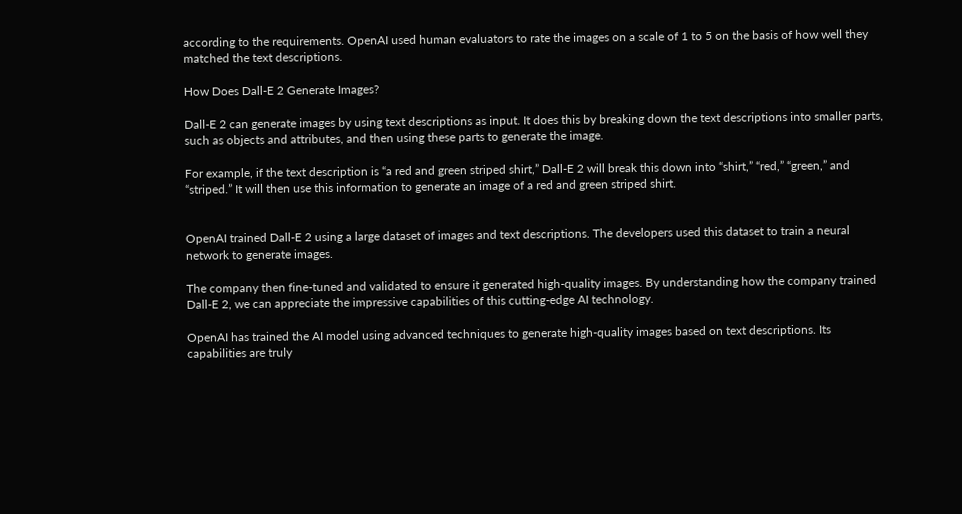according to the requirements. OpenAI used human evaluators to rate the images on a scale of 1 to 5 on the basis of how well they matched the text descriptions.

How Does Dall-E 2 Generate Images?

Dall-E 2 can generate images by using text descriptions as input. It does this by breaking down the text descriptions into smaller parts, such as objects and attributes, and then using these parts to generate the image.

For example, if the text description is “a red and green striped shirt,” Dall-E 2 will break this down into “shirt,” “red,” “green,” and “striped.” It will then use this information to generate an image of a red and green striped shirt.


OpenAI trained Dall-E 2 using a large dataset of images and text descriptions. The developers used this dataset to train a neural network to generate images.

The company then fine-tuned and validated to ensure it generated high-quality images. By understanding how the company trained Dall-E 2, we can appreciate the impressive capabilities of this cutting-edge AI technology.

OpenAI has trained the AI model using advanced techniques to generate high-quality images based on text descriptions. Its capabilities are truly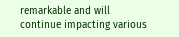remarkable and will continue impacting various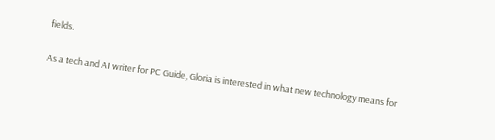fields.

As a tech and AI writer for PC Guide, Gloria is interested in what new technology means for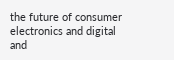the future of consumer electronics and digital and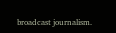broadcast journalism.